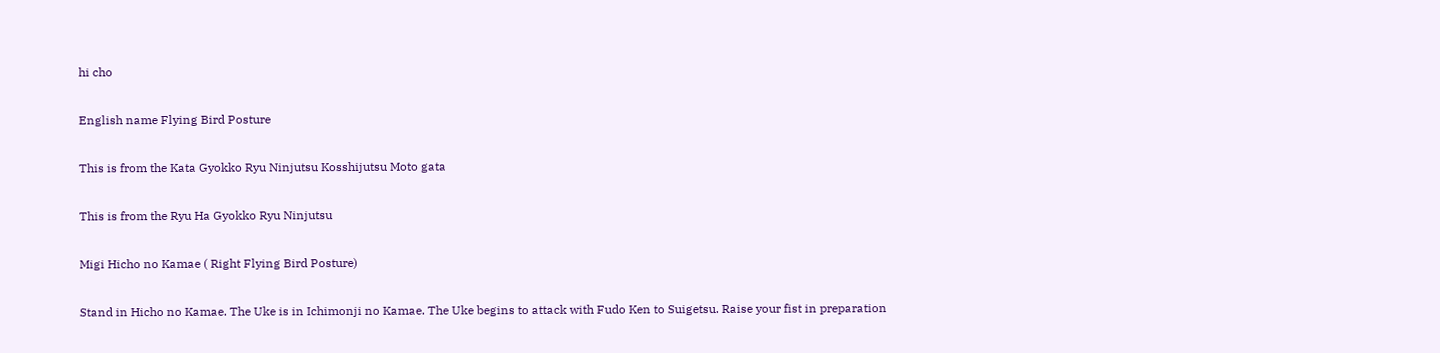hi cho

English name Flying Bird Posture

This is from the Kata Gyokko Ryu Ninjutsu Kosshijutsu Moto gata

This is from the Ryu Ha Gyokko Ryu Ninjutsu

Migi Hicho no Kamae ( Right Flying Bird Posture)

Stand in Hicho no Kamae. The Uke is in Ichimonji no Kamae. The Uke begins to attack with Fudo Ken to Suigetsu. Raise your fist in preparation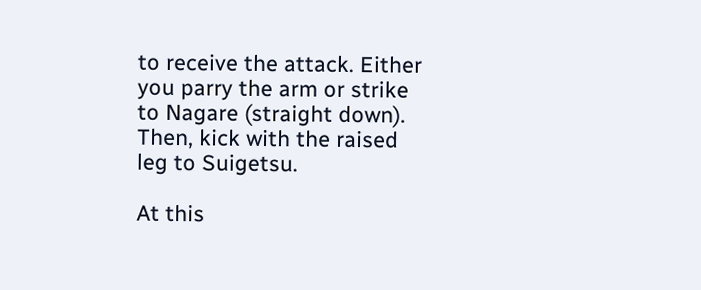to receive the attack. Either you parry the arm or strike to Nagare (straight down). Then, kick with the raised leg to Suigetsu.

At this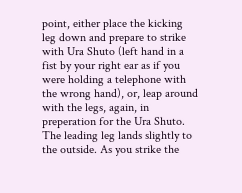point, either place the kicking leg down and prepare to strike with Ura Shuto (left hand in a fist by your right ear as if you were holding a telephone with the wrong hand), or, leap around with the legs, again, in preperation for the Ura Shuto. The leading leg lands slightly to the outside. As you strike the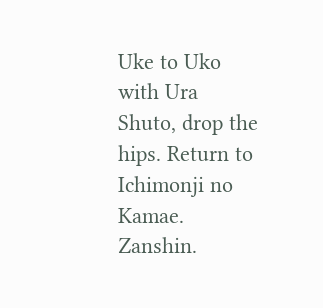Uke to Uko with Ura Shuto, drop the hips. Return to Ichimonji no Kamae. Zanshin.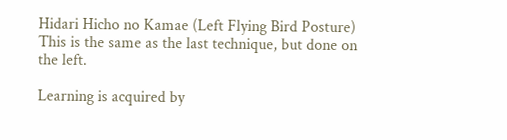Hidari Hicho no Kamae (Left Flying Bird Posture) This is the same as the last technique, but done on the left.

Learning is acquired by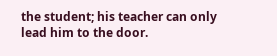the student; his teacher can only lead him to the door.